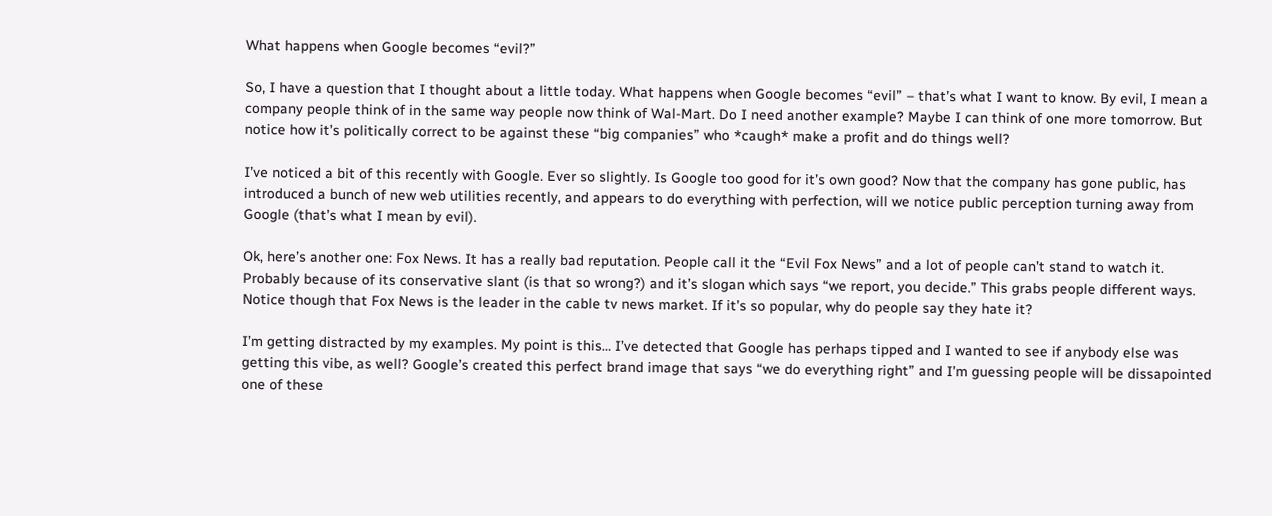What happens when Google becomes “evil?”

So, I have a question that I thought about a little today. What happens when Google becomes “evil” – that’s what I want to know. By evil, I mean a company people think of in the same way people now think of Wal-Mart. Do I need another example? Maybe I can think of one more tomorrow. But notice how it’s politically correct to be against these “big companies” who *caugh* make a profit and do things well?

I’ve noticed a bit of this recently with Google. Ever so slightly. Is Google too good for it’s own good? Now that the company has gone public, has introduced a bunch of new web utilities recently, and appears to do everything with perfection, will we notice public perception turning away from Google (that’s what I mean by evil).

Ok, here’s another one: Fox News. It has a really bad reputation. People call it the “Evil Fox News” and a lot of people can’t stand to watch it. Probably because of its conservative slant (is that so wrong?) and it’s slogan which says “we report, you decide.” This grabs people different ways. Notice though that Fox News is the leader in the cable tv news market. If it’s so popular, why do people say they hate it?

I’m getting distracted by my examples. My point is this… I’ve detected that Google has perhaps tipped and I wanted to see if anybody else was getting this vibe, as well? Google’s created this perfect brand image that says “we do everything right” and I’m guessing people will be dissapointed one of these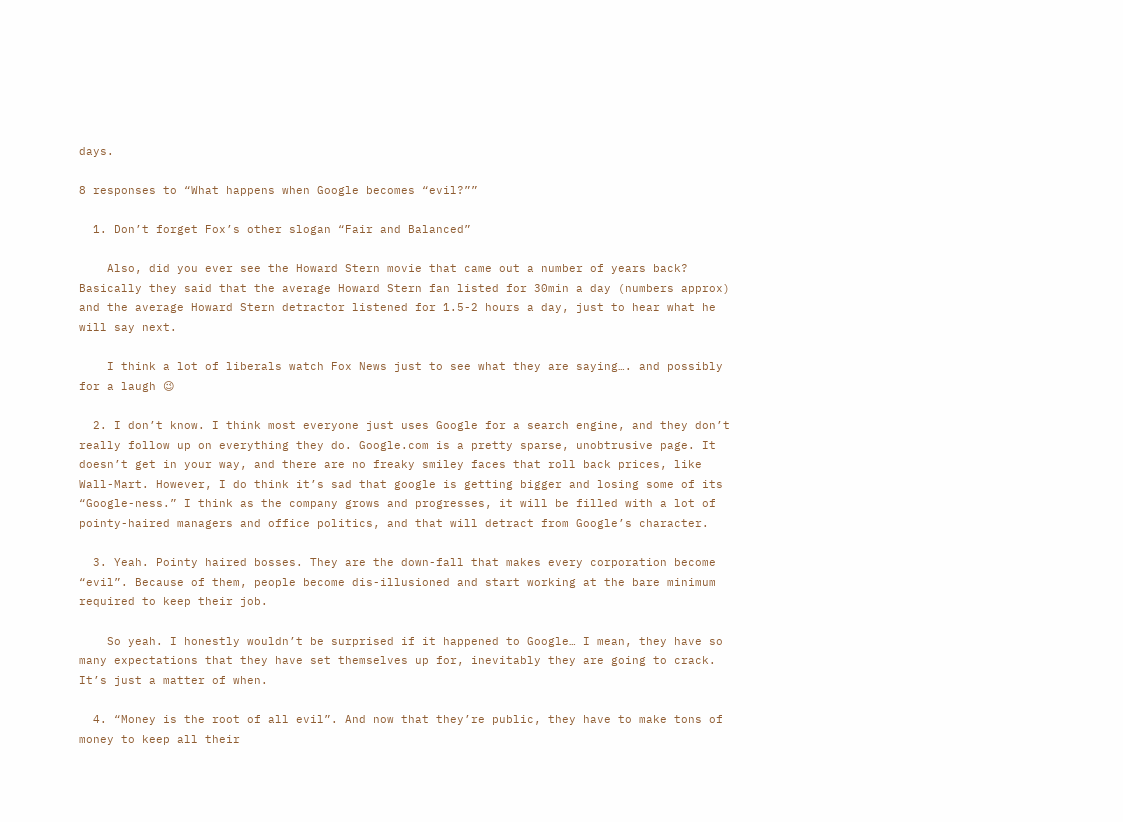days.

8 responses to “What happens when Google becomes “evil?””

  1. Don’t forget Fox’s other slogan “Fair and Balanced”

    Also, did you ever see the Howard Stern movie that came out a number of years back? Basically they said that the average Howard Stern fan listed for 30min a day (numbers approx) and the average Howard Stern detractor listened for 1.5-2 hours a day, just to hear what he will say next.

    I think a lot of liberals watch Fox News just to see what they are saying…. and possibly for a laugh 😉

  2. I don’t know. I think most everyone just uses Google for a search engine, and they don’t really follow up on everything they do. Google.com is a pretty sparse, unobtrusive page. It doesn’t get in your way, and there are no freaky smiley faces that roll back prices, like Wall-Mart. However, I do think it’s sad that google is getting bigger and losing some of its “Google-ness.” I think as the company grows and progresses, it will be filled with a lot of pointy-haired managers and office politics, and that will detract from Google’s character.

  3. Yeah. Pointy haired bosses. They are the down-fall that makes every corporation become “evil”. Because of them, people become dis-illusioned and start working at the bare minimum required to keep their job.

    So yeah. I honestly wouldn’t be surprised if it happened to Google… I mean, they have so many expectations that they have set themselves up for, inevitably they are going to crack. It’s just a matter of when.

  4. “Money is the root of all evil”. And now that they’re public, they have to make tons of money to keep all their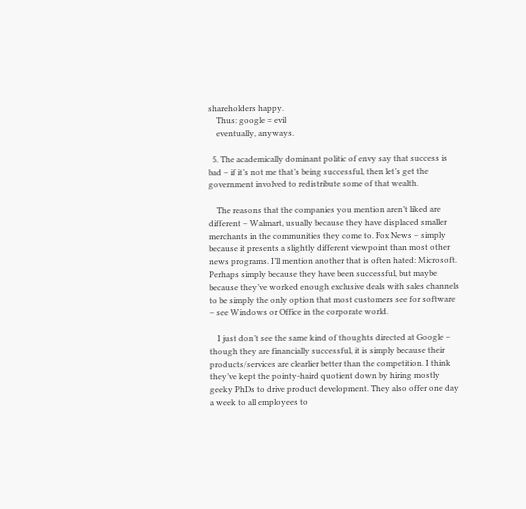shareholders happy.
    Thus: google = evil
    eventually, anyways.

  5. The academically dominant politic of envy say that success is bad – if it’s not me that’s being successful, then let’s get the government involved to redistribute some of that wealth.

    The reasons that the companies you mention aren’t liked are different – Walmart, usually because they have displaced smaller merchants in the communities they come to. Fox News – simply because it presents a slightly different viewpoint than most other news programs. I’ll mention another that is often hated: Microsoft. Perhaps simply because they have been successful, but maybe because they’ve worked enough exclusive deals with sales channels to be simply the only option that most customers see for software – see Windows or Office in the corporate world.

    I just don’t see the same kind of thoughts directed at Google – though they are financially successful, it is simply because their products/services are clearlier better than the competition. I think they’ve kept the pointy-haird quotient down by hiring mostly geeky PhDs to drive product development. They also offer one day a week to all employees to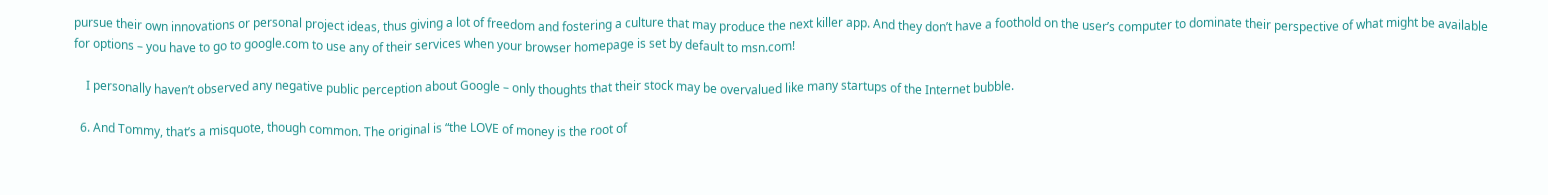pursue their own innovations or personal project ideas, thus giving a lot of freedom and fostering a culture that may produce the next killer app. And they don’t have a foothold on the user’s computer to dominate their perspective of what might be available for options – you have to go to google.com to use any of their services when your browser homepage is set by default to msn.com!

    I personally haven’t observed any negative public perception about Google – only thoughts that their stock may be overvalued like many startups of the Internet bubble.

  6. And Tommy, that’s a misquote, though common. The original is “the LOVE of money is the root of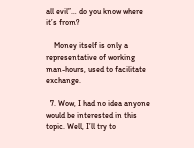all evil”… do you know where it’s from?

    Money itself is only a representative of working man-hours, used to facilitate exchange.

  7. Wow, I had no idea anyone would be interested in this topic. Well, I’ll try to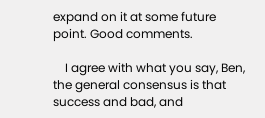expand on it at some future point. Good comments.

    I agree with what you say, Ben, the general consensus is that success and bad, and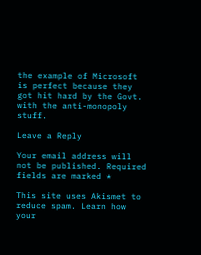the example of Microsoft is perfect because they got hit hard by the Govt. with the anti-monopoly stuff.

Leave a Reply

Your email address will not be published. Required fields are marked *

This site uses Akismet to reduce spam. Learn how your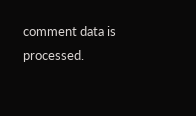comment data is processed.